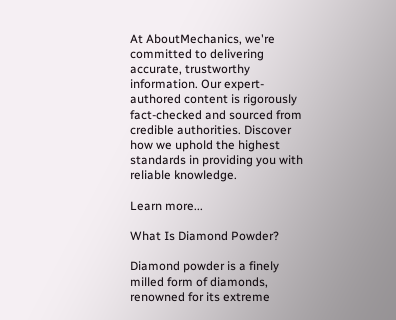At AboutMechanics, we're committed to delivering accurate, trustworthy information. Our expert-authored content is rigorously fact-checked and sourced from credible authorities. Discover how we uphold the highest standards in providing you with reliable knowledge.

Learn more...

What Is Diamond Powder?

Diamond powder is a finely milled form of diamonds, renowned for its extreme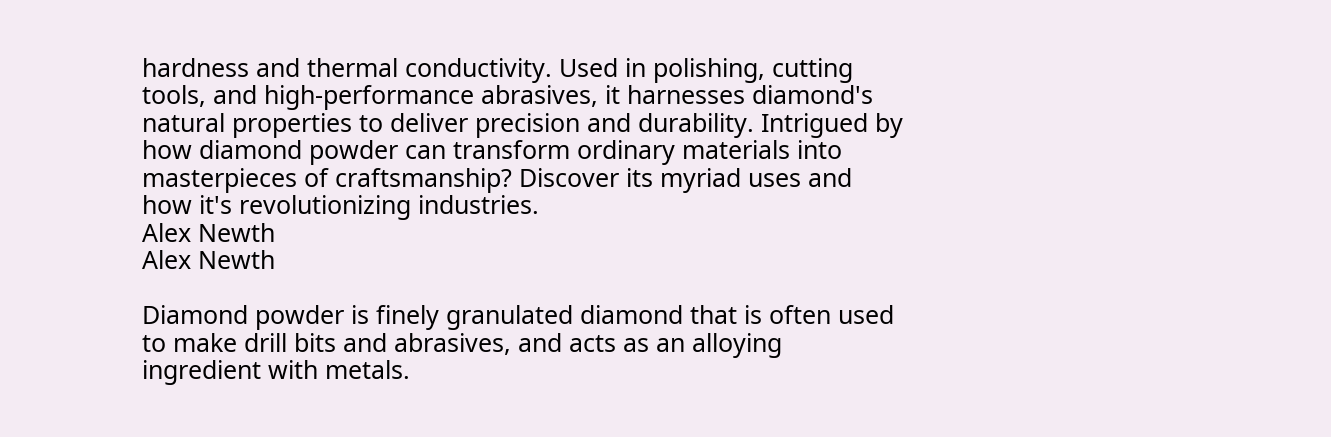hardness and thermal conductivity. Used in polishing, cutting tools, and high-performance abrasives, it harnesses diamond's natural properties to deliver precision and durability. Intrigued by how diamond powder can transform ordinary materials into masterpieces of craftsmanship? Discover its myriad uses and how it's revolutionizing industries.
Alex Newth
Alex Newth

Diamond powder is finely granulated diamond that is often used to make drill bits and abrasives, and acts as an alloying ingredient with metals.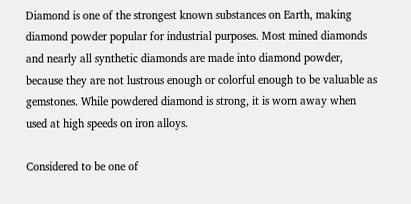Diamond is one of the strongest known substances on Earth, making diamond powder popular for industrial purposes. Most mined diamonds and nearly all synthetic diamonds are made into diamond powder, because they are not lustrous enough or colorful enough to be valuable as gemstones. While powdered diamond is strong, it is worn away when used at high speeds on iron alloys.

Considered to be one of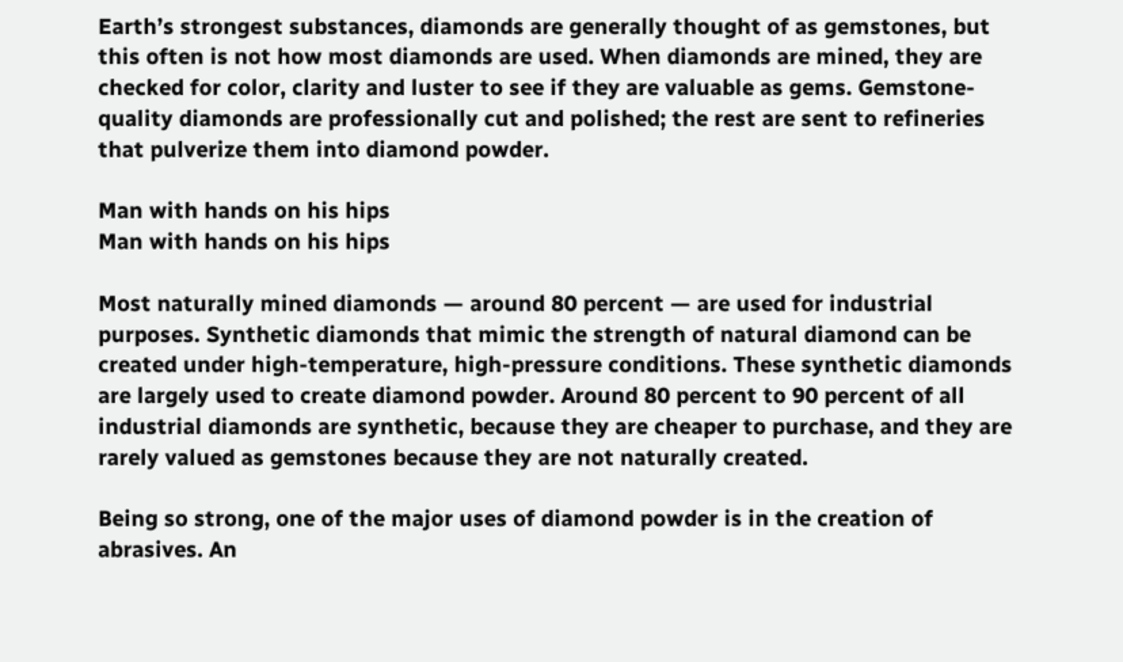Earth’s strongest substances, diamonds are generally thought of as gemstones, but this often is not how most diamonds are used. When diamonds are mined, they are checked for color, clarity and luster to see if they are valuable as gems. Gemstone-quality diamonds are professionally cut and polished; the rest are sent to refineries that pulverize them into diamond powder.

Man with hands on his hips
Man with hands on his hips

Most naturally mined diamonds — around 80 percent — are used for industrial purposes. Synthetic diamonds that mimic the strength of natural diamond can be created under high-temperature, high-pressure conditions. These synthetic diamonds are largely used to create diamond powder. Around 80 percent to 90 percent of all industrial diamonds are synthetic, because they are cheaper to purchase, and they are rarely valued as gemstones because they are not naturally created.

Being so strong, one of the major uses of diamond powder is in the creation of abrasives. An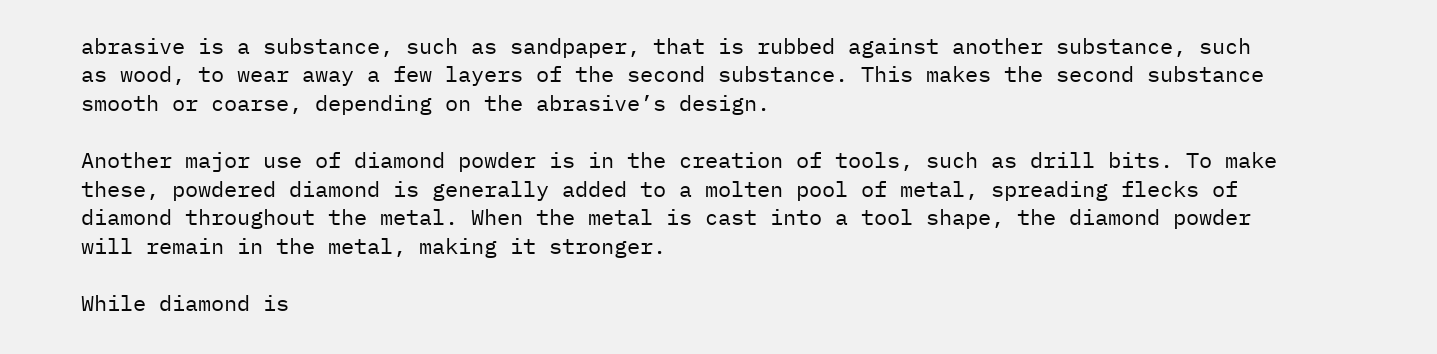abrasive is a substance, such as sandpaper, that is rubbed against another substance, such as wood, to wear away a few layers of the second substance. This makes the second substance smooth or coarse, depending on the abrasive’s design.

Another major use of diamond powder is in the creation of tools, such as drill bits. To make these, powdered diamond is generally added to a molten pool of metal, spreading flecks of diamond throughout the metal. When the metal is cast into a tool shape, the diamond powder will remain in the metal, making it stronger.

While diamond is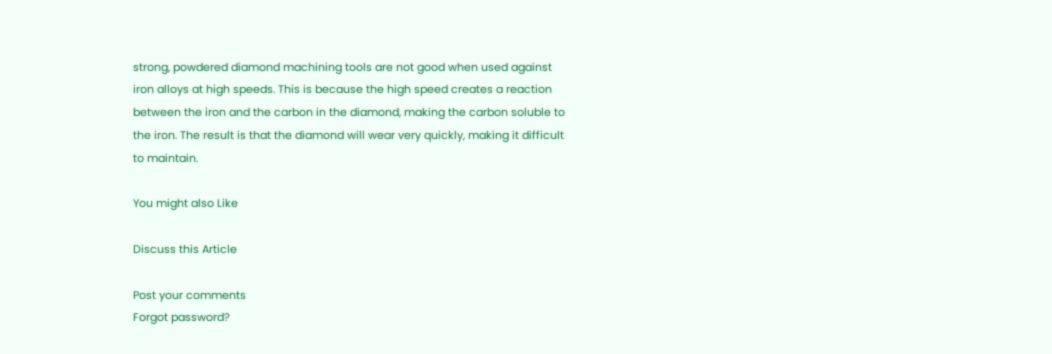strong, powdered diamond machining tools are not good when used against iron alloys at high speeds. This is because the high speed creates a reaction between the iron and the carbon in the diamond, making the carbon soluble to the iron. The result is that the diamond will wear very quickly, making it difficult to maintain.

You might also Like

Discuss this Article

Post your comments
Forgot password?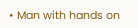• Man with hands on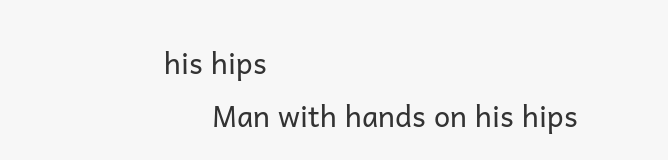his hips
      Man with hands on his hips